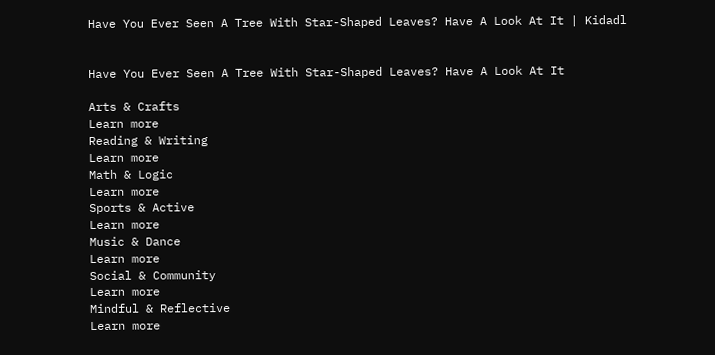Have You Ever Seen A Tree With Star-Shaped Leaves? Have A Look At It | Kidadl


Have You Ever Seen A Tree With Star-Shaped Leaves? Have A Look At It

Arts & Crafts
Learn more
Reading & Writing
Learn more
Math & Logic
Learn more
Sports & Active
Learn more
Music & Dance
Learn more
Social & Community
Learn more
Mindful & Reflective
Learn more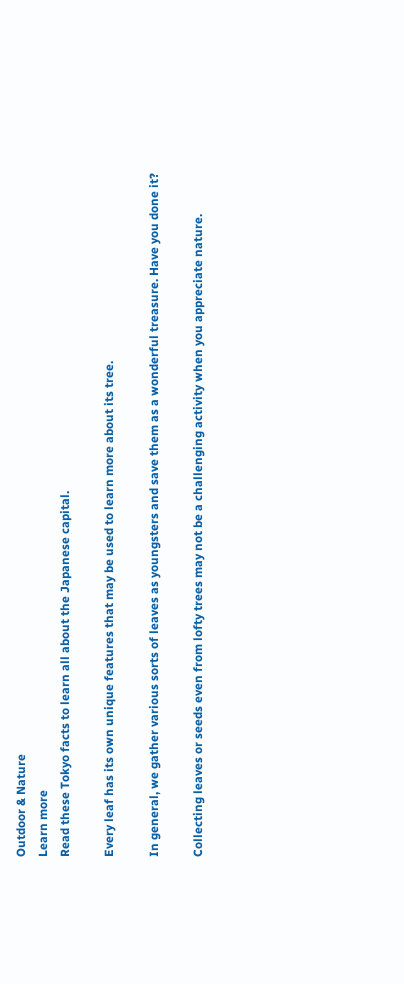Outdoor & Nature
Learn more
Read these Tokyo facts to learn all about the Japanese capital.

Every leaf has its own unique features that may be used to learn more about its tree.

In general, we gather various sorts of leaves as youngsters and save them as a wonderful treasure. Have you done it?

Collecting leaves or seeds even from lofty trees may not be a challenging activity when you appreciate nature.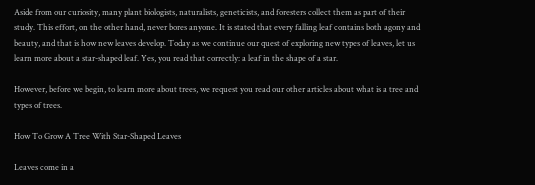Aside from our curiosity, many plant biologists, naturalists, geneticists, and foresters collect them as part of their study. This effort, on the other hand, never bores anyone. It is stated that every falling leaf contains both agony and beauty, and that is how new leaves develop. Today as we continue our quest of exploring new types of leaves, let us learn more about a star-shaped leaf. Yes, you read that correctly: a leaf in the shape of a star.

However, before we begin, to learn more about trees, we request you read our other articles about what is a tree and types of trees.

How To Grow A Tree With Star-Shaped Leaves

Leaves come in a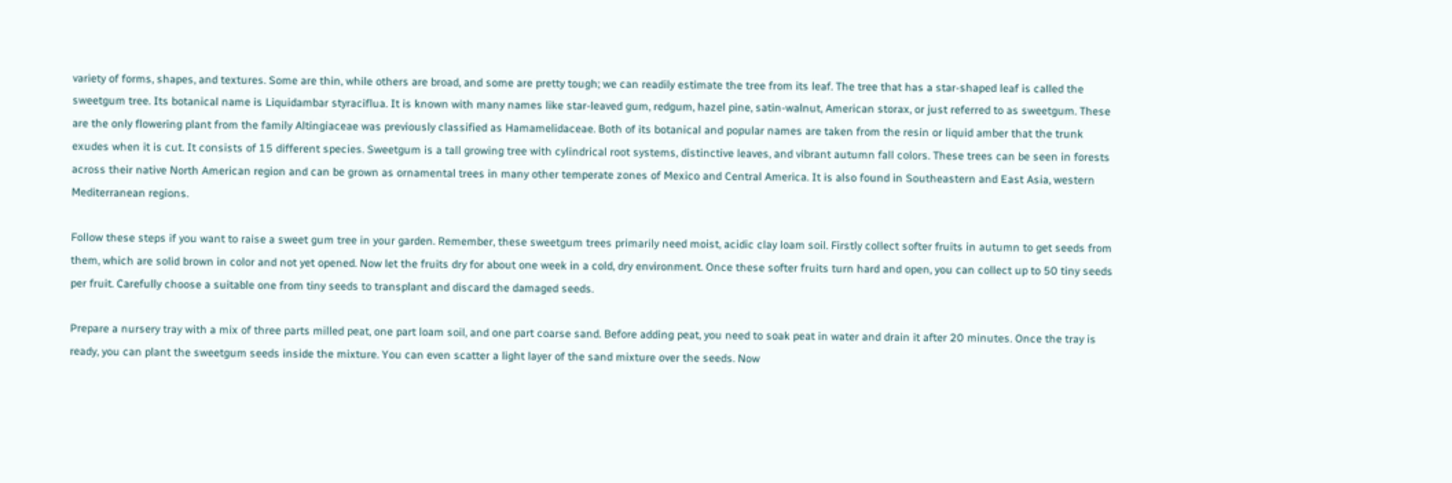variety of forms, shapes, and textures. Some are thin, while others are broad, and some are pretty tough; we can readily estimate the tree from its leaf. The tree that has a star-shaped leaf is called the sweetgum tree. Its botanical name is Liquidambar styraciflua. It is known with many names like star-leaved gum, redgum, hazel pine, satin-walnut, American storax, or just referred to as sweetgum. These are the only flowering plant from the family Altingiaceae was previously classified as Hamamelidaceae. Both of its botanical and popular names are taken from the resin or liquid amber that the trunk exudes when it is cut. It consists of 15 different species. Sweetgum is a tall growing tree with cylindrical root systems, distinctive leaves, and vibrant autumn fall colors. These trees can be seen in forests across their native North American region and can be grown as ornamental trees in many other temperate zones of Mexico and Central America. It is also found in Southeastern and East Asia, western Mediterranean regions.

Follow these steps if you want to raise a sweet gum tree in your garden. Remember, these sweetgum trees primarily need moist, acidic clay loam soil. Firstly collect softer fruits in autumn to get seeds from them, which are solid brown in color and not yet opened. Now let the fruits dry for about one week in a cold, dry environment. Once these softer fruits turn hard and open, you can collect up to 50 tiny seeds per fruit. Carefully choose a suitable one from tiny seeds to transplant and discard the damaged seeds.

Prepare a nursery tray with a mix of three parts milled peat, one part loam soil, and one part coarse sand. Before adding peat, you need to soak peat in water and drain it after 20 minutes. Once the tray is ready, you can plant the sweetgum seeds inside the mixture. You can even scatter a light layer of the sand mixture over the seeds. Now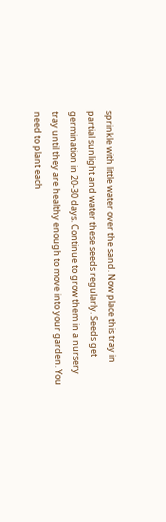sprinkle with little water over the sand. Now place this tray in partial sunlight and water these seeds regularly. Seeds get germination in 20-30 days. Continue to grow them in a nursery tray until they are healthy enough to move into your garden. You need to plant each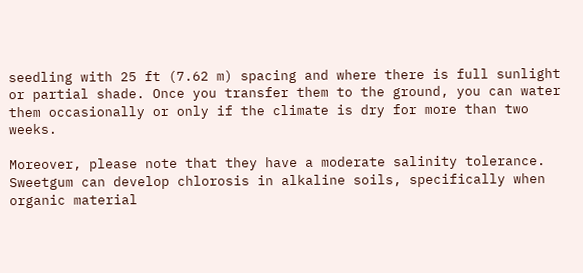seedling with 25 ft (7.62 m) spacing and where there is full sunlight or partial shade. Once you transfer them to the ground, you can water them occasionally or only if the climate is dry for more than two weeks.

Moreover, please note that they have a moderate salinity tolerance. Sweetgum can develop chlorosis in alkaline soils, specifically when organic material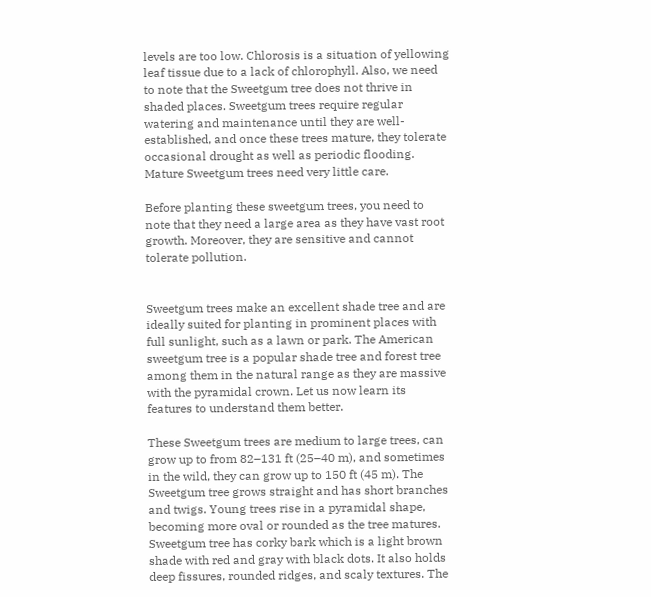levels are too low. Chlorosis is a situation of yellowing leaf tissue due to a lack of chlorophyll. Also, we need to note that the Sweetgum tree does not thrive in shaded places. Sweetgum trees require regular watering and maintenance until they are well-established, and once these trees mature, they tolerate occasional drought as well as periodic flooding. Mature Sweetgum trees need very little care.

Before planting these sweetgum trees, you need to note that they need a large area as they have vast root growth. Moreover, they are sensitive and cannot tolerate pollution.


Sweetgum trees make an excellent shade tree and are ideally suited for planting in prominent places with full sunlight, such as a lawn or park. The American sweetgum tree is a popular shade tree and forest tree among them in the natural range as they are massive with the pyramidal crown. Let us now learn its features to understand them better.

These Sweetgum trees are medium to large trees, can grow up to from 82–131 ft (25–40 m), and sometimes in the wild, they can grow up to 150 ft (45 m). The Sweetgum tree grows straight and has short branches and twigs. Young trees rise in a pyramidal shape, becoming more oval or rounded as the tree matures. Sweetgum tree has corky bark which is a light brown shade with red and gray with black dots. It also holds deep fissures, rounded ridges, and scaly textures. The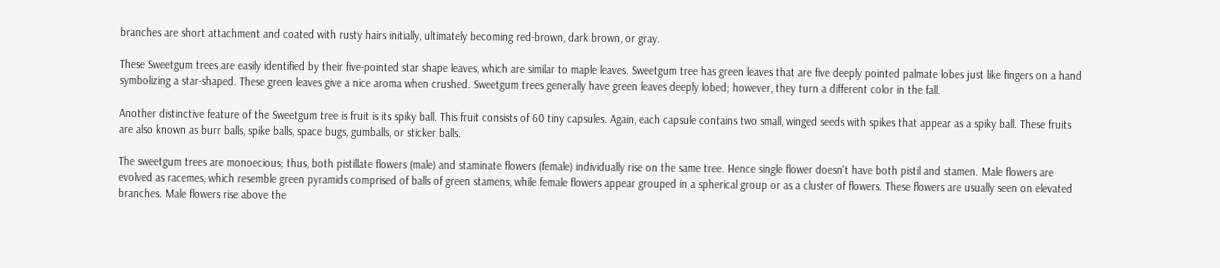branches are short attachment and coated with rusty hairs initially, ultimately becoming red-brown, dark brown, or gray.

These Sweetgum trees are easily identified by their five-pointed star shape leaves, which are similar to maple leaves. Sweetgum tree has green leaves that are five deeply pointed palmate lobes just like fingers on a hand symbolizing a star-shaped. These green leaves give a nice aroma when crushed. Sweetgum trees generally have green leaves deeply lobed; however, they turn a different color in the fall.

Another distinctive feature of the Sweetgum tree is fruit is its spiky ball. This fruit consists of 60 tiny capsules. Again, each capsule contains two small, winged seeds with spikes that appear as a spiky ball. These fruits are also known as burr balls, spike balls, space bugs, gumballs, or sticker balls.

The sweetgum trees are monoecious; thus, both pistillate flowers (male) and staminate flowers (female) individually rise on the same tree. Hence single flower doesn't have both pistil and stamen. Male flowers are evolved as racemes, which resemble green pyramids comprised of balls of green stamens, while female flowers appear grouped in a spherical group or as a cluster of flowers. These flowers are usually seen on elevated branches. Male flowers rise above the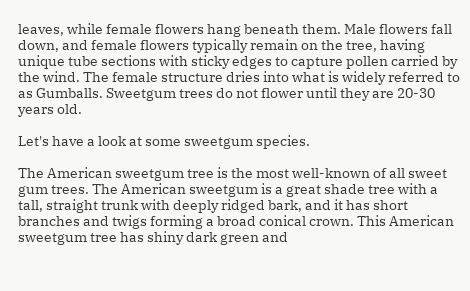leaves, while female flowers hang beneath them. Male flowers fall down, and female flowers typically remain on the tree, having unique tube sections with sticky edges to capture pollen carried by the wind. The female structure dries into what is widely referred to as Gumballs. Sweetgum trees do not flower until they are 20-30 years old.

Let's have a look at some sweetgum species.

The American sweetgum tree is the most well-known of all sweet gum trees. The American sweetgum is a great shade tree with a tall, straight trunk with deeply ridged bark, and it has short branches and twigs forming a broad conical crown. This American sweetgum tree has shiny dark green and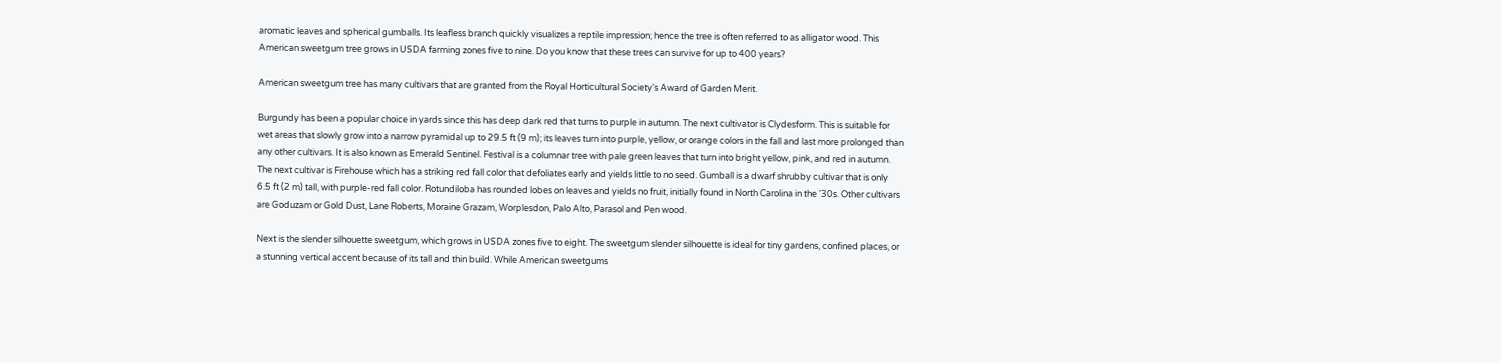aromatic leaves and spherical gumballs. Its leafless branch quickly visualizes a reptile impression; hence the tree is often referred to as alligator wood. This American sweetgum tree grows in USDA farming zones five to nine. Do you know that these trees can survive for up to 400 years?

American sweetgum tree has many cultivars that are granted from the Royal Horticultural Society's Award of Garden Merit.

Burgundy has been a popular choice in yards since this has deep dark red that turns to purple in autumn. The next cultivator is Clydesform. This is suitable for wet areas that slowly grow into a narrow pyramidal up to 29.5 ft (9 m); its leaves turn into purple, yellow, or orange colors in the fall and last more prolonged than any other cultivars. It is also known as Emerald Sentinel. Festival is a columnar tree with pale green leaves that turn into bright yellow, pink, and red in autumn. The next cultivar is Firehouse which has a striking red fall color that defoliates early and yields little to no seed. Gumball is a dwarf shrubby cultivar that is only 6.5 ft (2 m) tall, with purple-red fall color. Rotundiloba has rounded lobes on leaves and yields no fruit, initially found in North Carolina in the '30s. Other cultivars are Goduzam or Gold Dust, Lane Roberts, Moraine Grazam, Worplesdon, Palo Alto, Parasol and Pen wood.

Next is the slender silhouette sweetgum, which grows in USDA zones five to eight. The sweetgum slender silhouette is ideal for tiny gardens, confined places, or a stunning vertical accent because of its tall and thin build. While American sweetgums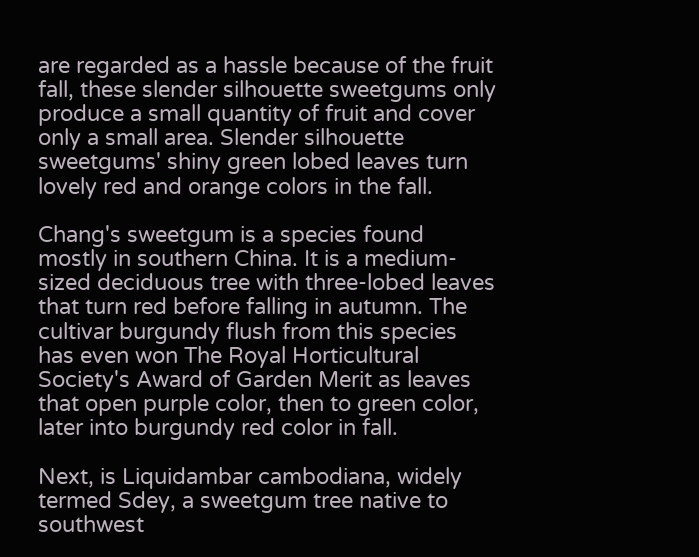are regarded as a hassle because of the fruit fall, these slender silhouette sweetgums only produce a small quantity of fruit and cover only a small area. Slender silhouette sweetgums' shiny green lobed leaves turn lovely red and orange colors in the fall.

Chang's sweetgum is a species found mostly in southern China. It is a medium-sized deciduous tree with three-lobed leaves that turn red before falling in autumn. The cultivar burgundy flush from this species has even won The Royal Horticultural Society's Award of Garden Merit as leaves that open purple color, then to green color, later into burgundy red color in fall.

Next, is Liquidambar cambodiana, widely termed Sdey, a sweetgum tree native to southwest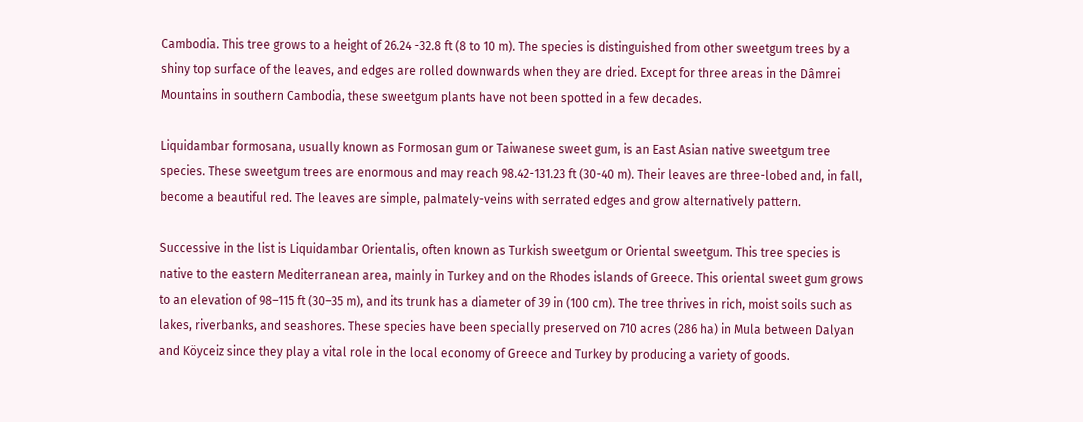Cambodia. This tree grows to a height of 26.24 -32.8 ft (8 to 10 m). The species is distinguished from other sweetgum trees by a shiny top surface of the leaves, and edges are rolled downwards when they are dried. Except for three areas in the Dâmrei Mountains in southern Cambodia, these sweetgum plants have not been spotted in a few decades.

Liquidambar formosana, usually known as Formosan gum or Taiwanese sweet gum, is an East Asian native sweetgum tree species. These sweetgum trees are enormous and may reach 98.42-131.23 ft (30-40 m). Their leaves are three-lobed and, in fall, become a beautiful red. The leaves are simple, palmately-veins with serrated edges and grow alternatively pattern.

Successive in the list is Liquidambar Orientalis, often known as Turkish sweetgum or Oriental sweetgum. This tree species is native to the eastern Mediterranean area, mainly in Turkey and on the Rhodes islands of Greece. This oriental sweet gum grows to an elevation of 98–115 ft (30–35 m), and its trunk has a diameter of 39 in (100 cm). The tree thrives in rich, moist soils such as lakes, riverbanks, and seashores. These species have been specially preserved on 710 acres (286 ha) in Mula between Dalyan and Köyceiz since they play a vital role in the local economy of Greece and Turkey by producing a variety of goods.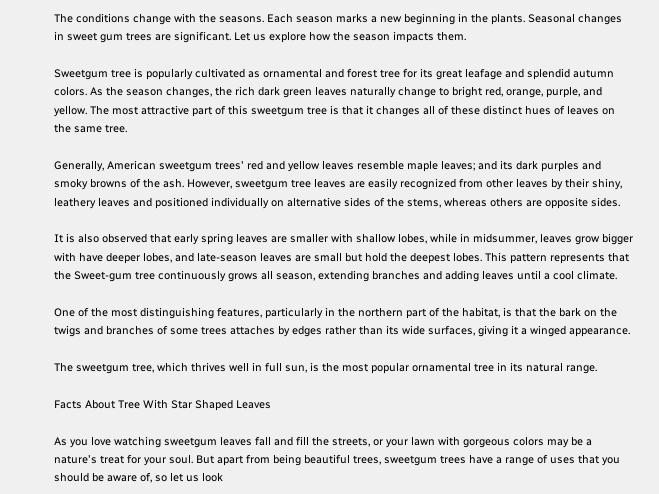The conditions change with the seasons. Each season marks a new beginning in the plants. Seasonal changes in sweet gum trees are significant. Let us explore how the season impacts them.

Sweetgum tree is popularly cultivated as ornamental and forest tree for its great leafage and splendid autumn colors. As the season changes, the rich dark green leaves naturally change to bright red, orange, purple, and yellow. The most attractive part of this sweetgum tree is that it changes all of these distinct hues of leaves on the same tree.

Generally, American sweetgum trees' red and yellow leaves resemble maple leaves; and its dark purples and smoky browns of the ash. However, sweetgum tree leaves are easily recognized from other leaves by their shiny, leathery leaves and positioned individually on alternative sides of the stems, whereas others are opposite sides.

It is also observed that early spring leaves are smaller with shallow lobes, while in midsummer, leaves grow bigger with have deeper lobes, and late-season leaves are small but hold the deepest lobes. This pattern represents that the Sweet-gum tree continuously grows all season, extending branches and adding leaves until a cool climate.

One of the most distinguishing features, particularly in the northern part of the habitat, is that the bark on the twigs and branches of some trees attaches by edges rather than its wide surfaces, giving it a winged appearance.

The sweetgum tree, which thrives well in full sun, is the most popular ornamental tree in its natural range.

Facts About Tree With Star Shaped Leaves

As you love watching sweetgum leaves fall and fill the streets, or your lawn with gorgeous colors may be a nature's treat for your soul. But apart from being beautiful trees, sweetgum trees have a range of uses that you should be aware of, so let us look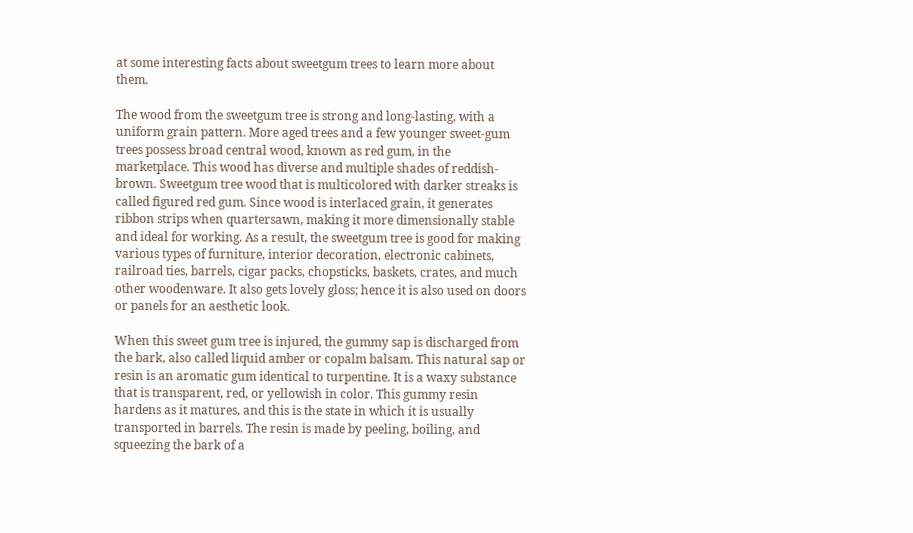at some interesting facts about sweetgum trees to learn more about them.

The wood from the sweetgum tree is strong and long-lasting, with a uniform grain pattern. More aged trees and a few younger sweet-gum trees possess broad central wood, known as red gum, in the marketplace. This wood has diverse and multiple shades of reddish-brown. Sweetgum tree wood that is multicolored with darker streaks is called figured red gum. Since wood is interlaced grain, it generates ribbon strips when quartersawn, making it more dimensionally stable and ideal for working. As a result, the sweetgum tree is good for making various types of furniture, interior decoration, electronic cabinets, railroad ties, barrels, cigar packs, chopsticks, baskets, crates, and much other woodenware. It also gets lovely gloss; hence it is also used on doors or panels for an aesthetic look.

When this sweet gum tree is injured, the gummy sap is discharged from the bark, also called liquid amber or copalm balsam. This natural sap or resin is an aromatic gum identical to turpentine. It is a waxy substance that is transparent, red, or yellowish in color. This gummy resin hardens as it matures, and this is the state in which it is usually transported in barrels. The resin is made by peeling, boiling, and squeezing the bark of a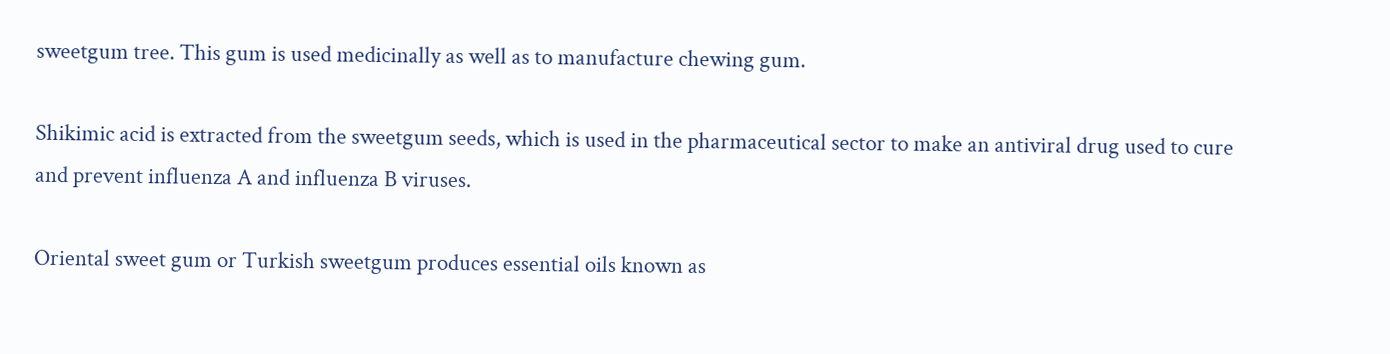sweetgum tree. This gum is used medicinally as well as to manufacture chewing gum.

Shikimic acid is extracted from the sweetgum seeds, which is used in the pharmaceutical sector to make an antiviral drug used to cure and prevent influenza A and influenza B viruses.

Oriental sweet gum or Turkish sweetgum produces essential oils known as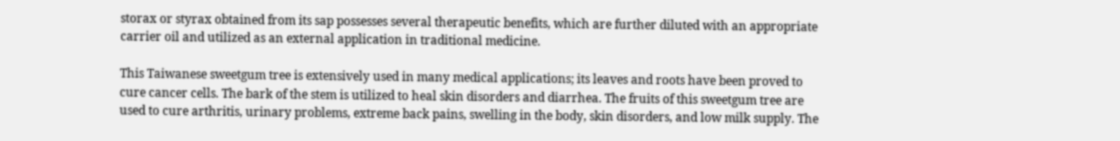storax or styrax obtained from its sap possesses several therapeutic benefits, which are further diluted with an appropriate carrier oil and utilized as an external application in traditional medicine.

This Taiwanese sweetgum tree is extensively used in many medical applications; its leaves and roots have been proved to cure cancer cells. The bark of the stem is utilized to heal skin disorders and diarrhea. The fruits of this sweetgum tree are used to cure arthritis, urinary problems, extreme back pains, swelling in the body, skin disorders, and low milk supply. The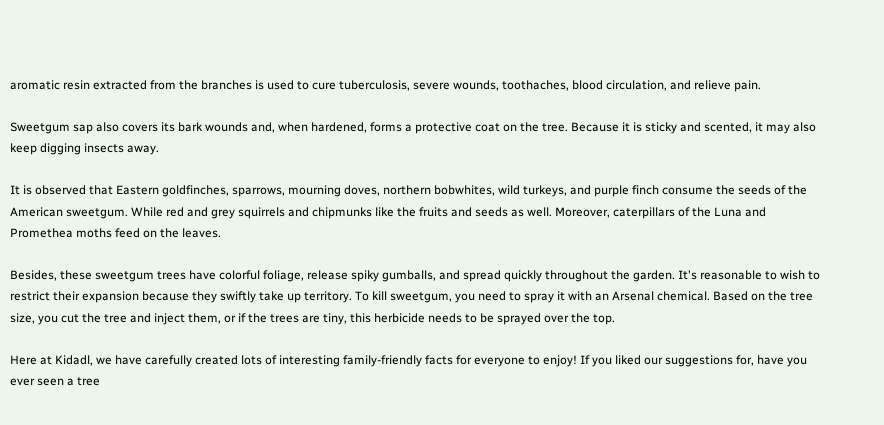aromatic resin extracted from the branches is used to cure tuberculosis, severe wounds, toothaches, blood circulation, and relieve pain.

Sweetgum sap also covers its bark wounds and, when hardened, forms a protective coat on the tree. Because it is sticky and scented, it may also keep digging insects away.

It is observed that Eastern goldfinches, sparrows, mourning doves, northern bobwhites, wild turkeys, and purple finch consume the seeds of the American sweetgum. While red and grey squirrels and chipmunks like the fruits and seeds as well. Moreover, caterpillars of the Luna and Promethea moths feed on the leaves.

Besides, these sweetgum trees have colorful foliage, release spiky gumballs, and spread quickly throughout the garden. It's reasonable to wish to restrict their expansion because they swiftly take up territory. To kill sweetgum, you need to spray it with an Arsenal chemical. Based on the tree size, you cut the tree and inject them, or if the trees are tiny, this herbicide needs to be sprayed over the top.

Here at Kidadl, we have carefully created lots of interesting family-friendly facts for everyone to enjoy! If you liked our suggestions for, have you ever seen a tree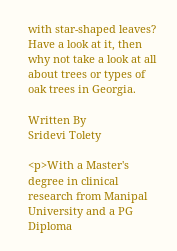with star-shaped leaves? Have a look at it, then why not take a look at all about trees or types of oak trees in Georgia.

Written By
Sridevi Tolety

<p>With a Master's degree in clinical research from Manipal University and a PG Diploma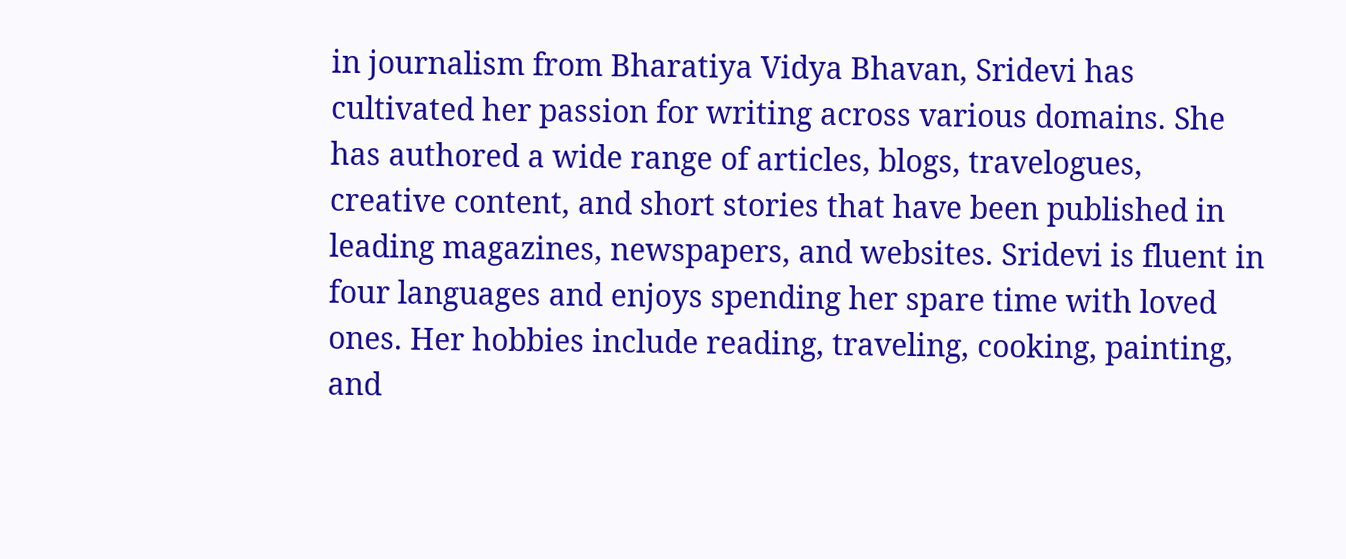in journalism from Bharatiya Vidya Bhavan, Sridevi has cultivated her passion for writing across various domains. She has authored a wide range of articles, blogs, travelogues, creative content, and short stories that have been published in leading magazines, newspapers, and websites. Sridevi is fluent in four languages and enjoys spending her spare time with loved ones. Her hobbies include reading, traveling, cooking, painting, and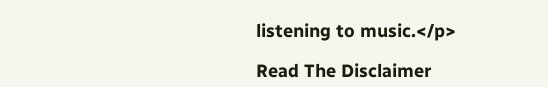listening to music.</p>

Read The Disclaimer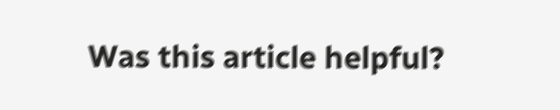Was this article helpful?